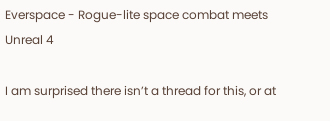Everspace - Rogue-lite space combat meets Unreal 4

I am surprised there isn’t a thread for this, or at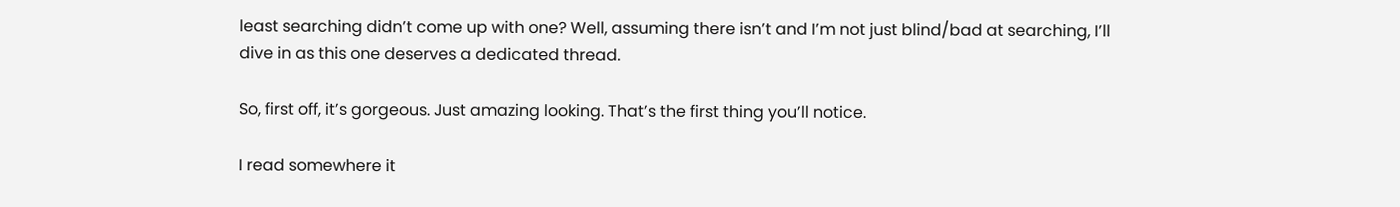least searching didn’t come up with one? Well, assuming there isn’t and I’m not just blind/bad at searching, I’ll dive in as this one deserves a dedicated thread.

So, first off, it’s gorgeous. Just amazing looking. That’s the first thing you’ll notice.

I read somewhere it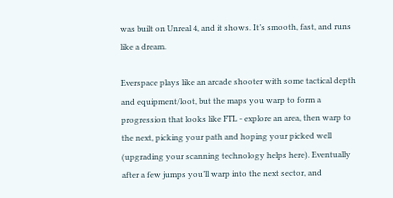was built on Unreal 4, and it shows. It’s smooth, fast, and runs like a dream.

Everspace plays like an arcade shooter with some tactical depth and equipment/loot, but the maps you warp to form a progression that looks like FTL - explore an area, then warp to the next, picking your path and hoping your picked well (upgrading your scanning technology helps here). Eventually after a few jumps you’ll warp into the next sector, and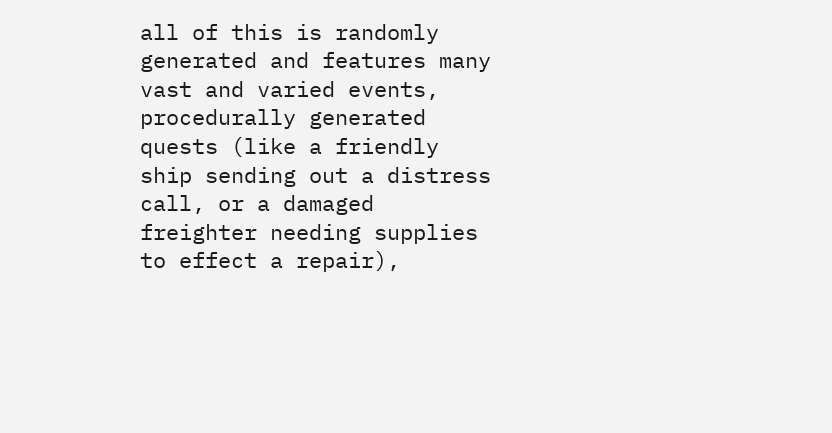all of this is randomly generated and features many vast and varied events, procedurally generated quests (like a friendly ship sending out a distress call, or a damaged freighter needing supplies to effect a repair),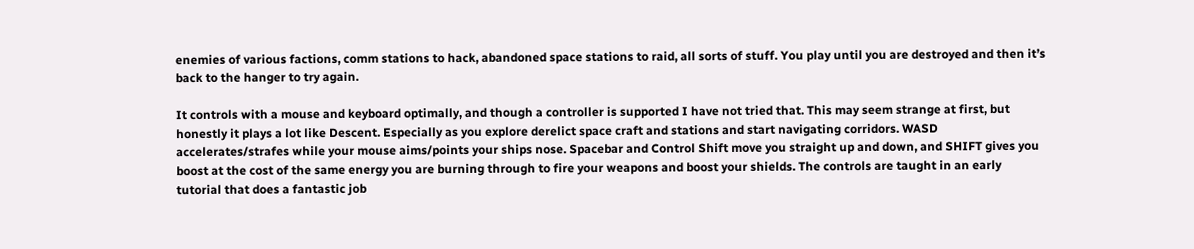enemies of various factions, comm stations to hack, abandoned space stations to raid, all sorts of stuff. You play until you are destroyed and then it’s back to the hanger to try again.

It controls with a mouse and keyboard optimally, and though a controller is supported I have not tried that. This may seem strange at first, but honestly it plays a lot like Descent. Especially as you explore derelict space craft and stations and start navigating corridors. WASD accelerates/strafes while your mouse aims/points your ships nose. Spacebar and Control Shift move you straight up and down, and SHIFT gives you boost at the cost of the same energy you are burning through to fire your weapons and boost your shields. The controls are taught in an early tutorial that does a fantastic job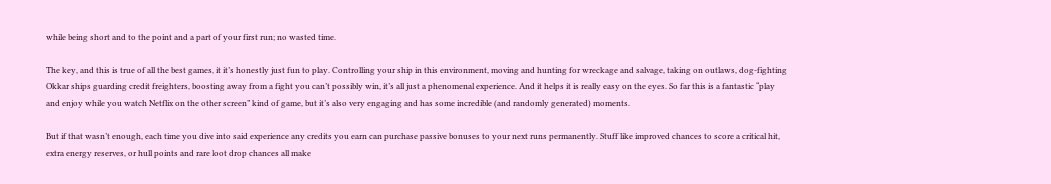while being short and to the point and a part of your first run; no wasted time.

The key, and this is true of all the best games, it it’s honestly just fun to play. Controlling your ship in this environment, moving and hunting for wreckage and salvage, taking on outlaws, dog-fighting Okkar ships guarding credit freighters, boosting away from a fight you can’t possibly win, it’s all just a phenomenal experience. And it helps it is really easy on the eyes. So far this is a fantastic “play and enjoy while you watch Netflix on the other screen” kind of game, but it’s also very engaging and has some incredible (and randomly generated) moments.

But if that wasn’t enough, each time you dive into said experience any credits you earn can purchase passive bonuses to your next runs permanently. Stuff like improved chances to score a critical hit, extra energy reserves, or hull points and rare loot drop chances all make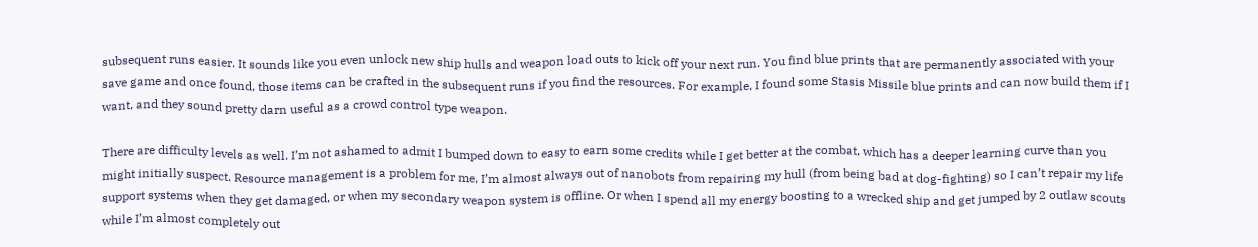subsequent runs easier. It sounds like you even unlock new ship hulls and weapon load outs to kick off your next run. You find blue prints that are permanently associated with your save game and once found, those items can be crafted in the subsequent runs if you find the resources. For example, I found some Stasis Missile blue prints and can now build them if I want, and they sound pretty darn useful as a crowd control type weapon.

There are difficulty levels as well. I’m not ashamed to admit I bumped down to easy to earn some credits while I get better at the combat, which has a deeper learning curve than you might initially suspect. Resource management is a problem for me, I’m almost always out of nanobots from repairing my hull (from being bad at dog-fighting) so I can’t repair my life support systems when they get damaged, or when my secondary weapon system is offline. Or when I spend all my energy boosting to a wrecked ship and get jumped by 2 outlaw scouts while I’m almost completely out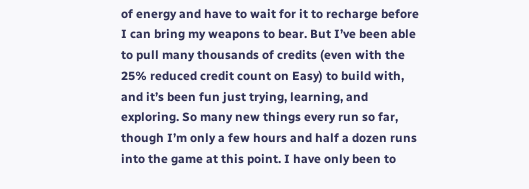of energy and have to wait for it to recharge before I can bring my weapons to bear. But I’ve been able to pull many thousands of credits (even with the 25% reduced credit count on Easy) to build with, and it’s been fun just trying, learning, and exploring. So many new things every run so far, though I’m only a few hours and half a dozen runs into the game at this point. I have only been to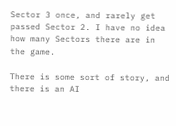Sector 3 once, and rarely get passed Sector 2. I have no idea how many Sectors there are in the game.

There is some sort of story, and there is an AI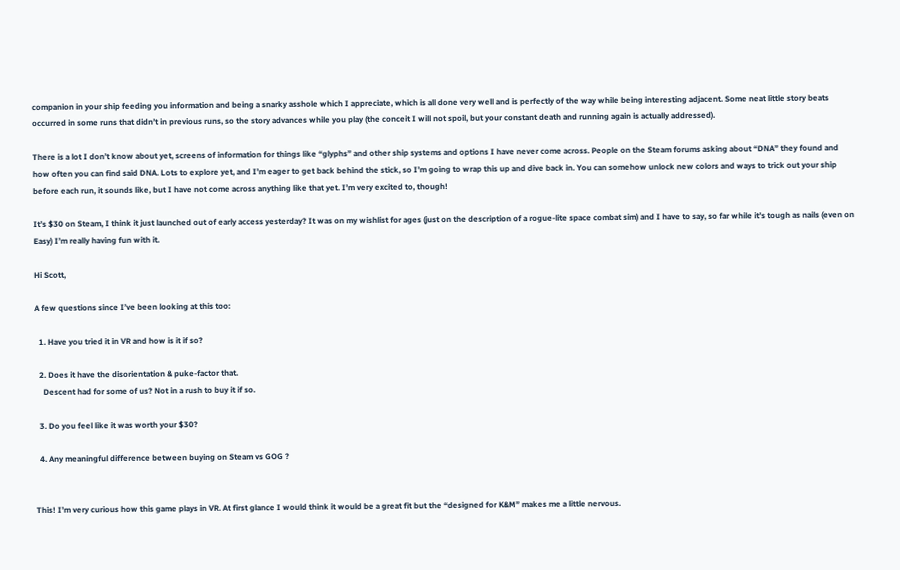companion in your ship feeding you information and being a snarky asshole which I appreciate, which is all done very well and is perfectly of the way while being interesting adjacent. Some neat little story beats occurred in some runs that didn’t in previous runs, so the story advances while you play (the conceit I will not spoil, but your constant death and running again is actually addressed).

There is a lot I don’t know about yet, screens of information for things like “glyphs” and other ship systems and options I have never come across. People on the Steam forums asking about “DNA” they found and how often you can find said DNA. Lots to explore yet, and I’m eager to get back behind the stick, so I’m going to wrap this up and dive back in. You can somehow unlock new colors and ways to trick out your ship before each run, it sounds like, but I have not come across anything like that yet. I’m very excited to, though!

It’s $30 on Steam, I think it just launched out of early access yesterday? It was on my wishlist for ages (just on the description of a rogue-lite space combat sim) and I have to say, so far while it’s tough as nails (even on Easy) I’m really having fun with it.

Hi Scott,

A few questions since I’ve been looking at this too:

  1. Have you tried it in VR and how is it if so?

  2. Does it have the disorientation & puke-factor that.
    Descent had for some of us? Not in a rush to buy it if so.

  3. Do you feel like it was worth your $30?

  4. Any meaningful difference between buying on Steam vs GOG ?


This! I’m very curious how this game plays in VR. At first glance I would think it would be a great fit but the “designed for K&M” makes me a little nervous.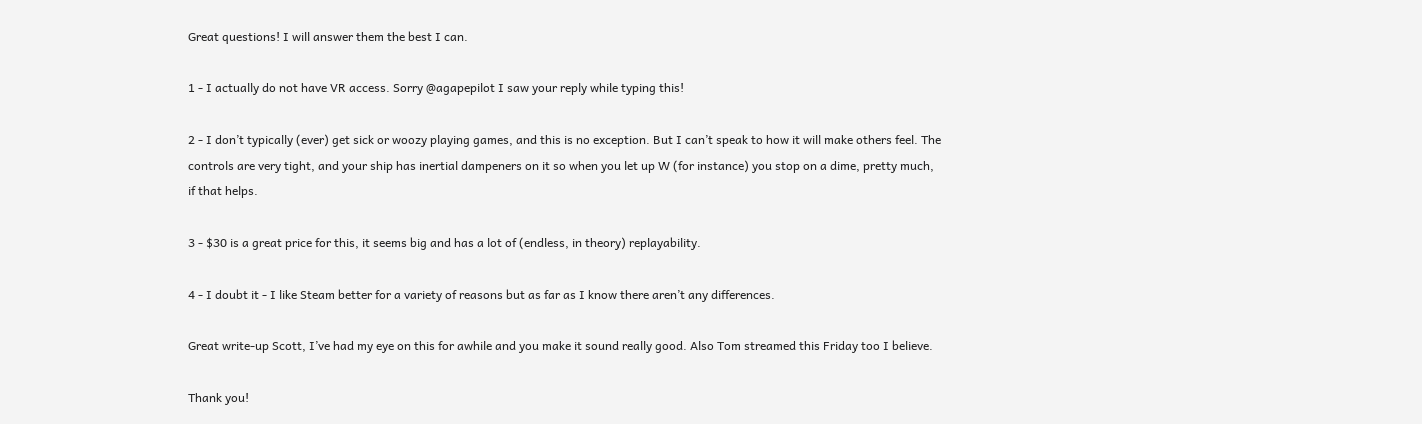Great questions! I will answer them the best I can.

1 - I actually do not have VR access. Sorry @agapepilot I saw your reply while typing this!

2 - I don’t typically (ever) get sick or woozy playing games, and this is no exception. But I can’t speak to how it will make others feel. The controls are very tight, and your ship has inertial dampeners on it so when you let up W (for instance) you stop on a dime, pretty much, if that helps.

3 - $30 is a great price for this, it seems big and has a lot of (endless, in theory) replayability.

4 - I doubt it - I like Steam better for a variety of reasons but as far as I know there aren’t any differences.

Great write-up Scott, I’ve had my eye on this for awhile and you make it sound really good. Also Tom streamed this Friday too I believe.

Thank you!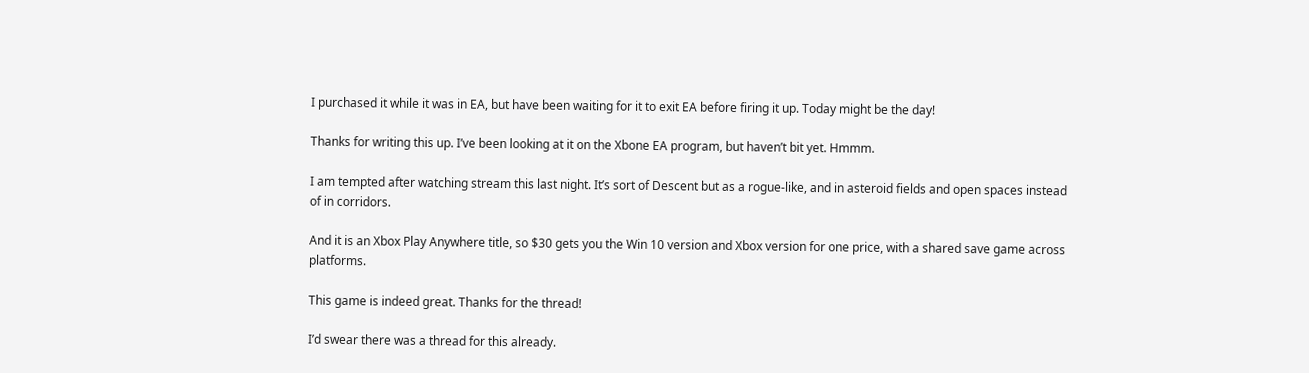I purchased it while it was in EA, but have been waiting for it to exit EA before firing it up. Today might be the day!

Thanks for writing this up. I’ve been looking at it on the Xbone EA program, but haven’t bit yet. Hmmm.

I am tempted after watching stream this last night. It’s sort of Descent but as a rogue-like, and in asteroid fields and open spaces instead of in corridors.

And it is an Xbox Play Anywhere title, so $30 gets you the Win 10 version and Xbox version for one price, with a shared save game across platforms.

This game is indeed great. Thanks for the thread!

I’d swear there was a thread for this already.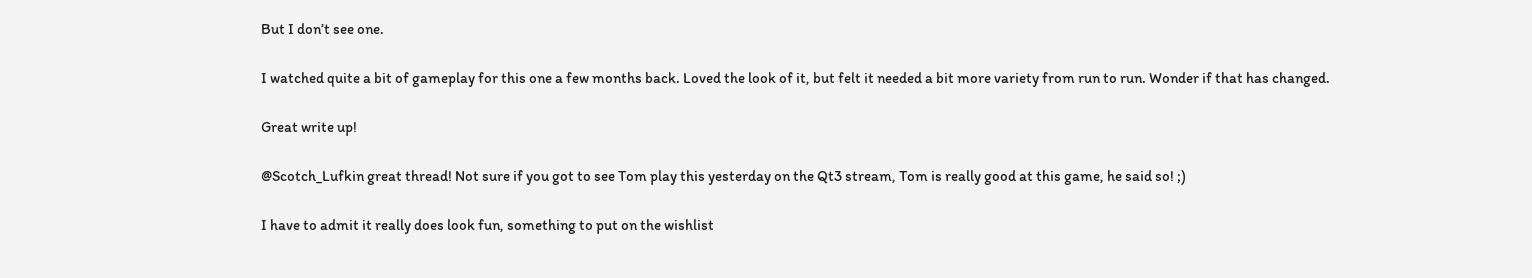But I don’t see one.

I watched quite a bit of gameplay for this one a few months back. Loved the look of it, but felt it needed a bit more variety from run to run. Wonder if that has changed.

Great write up!

@Scotch_Lufkin great thread! Not sure if you got to see Tom play this yesterday on the Qt3 stream, Tom is really good at this game, he said so! ;)

I have to admit it really does look fun, something to put on the wishlist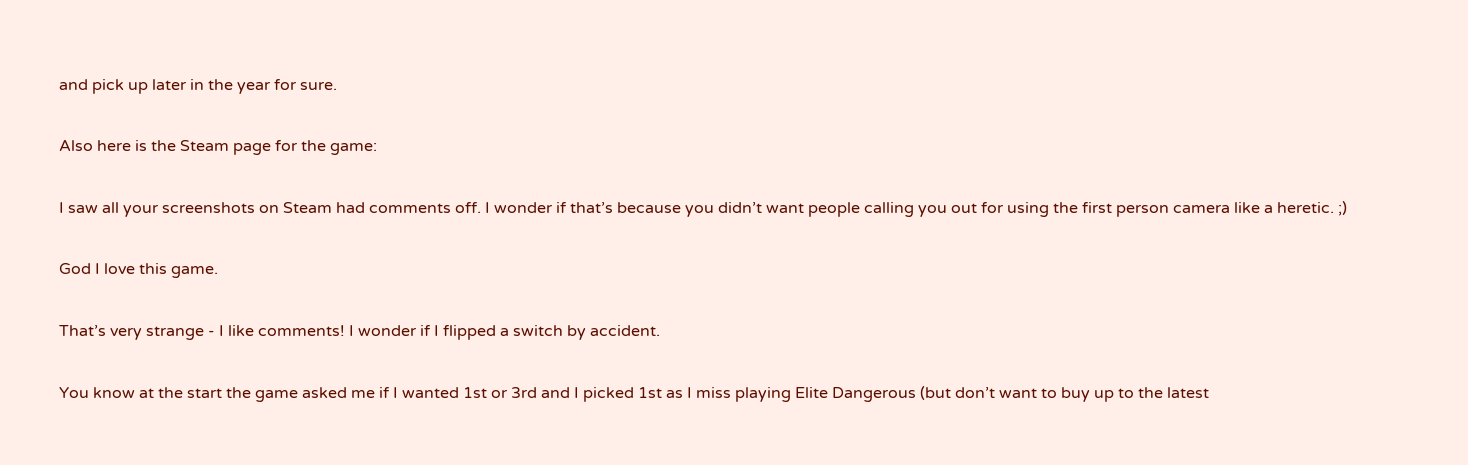and pick up later in the year for sure.

Also here is the Steam page for the game:

I saw all your screenshots on Steam had comments off. I wonder if that’s because you didn’t want people calling you out for using the first person camera like a heretic. ;)

God I love this game.

That’s very strange - I like comments! I wonder if I flipped a switch by accident.

You know at the start the game asked me if I wanted 1st or 3rd and I picked 1st as I miss playing Elite Dangerous (but don’t want to buy up to the latest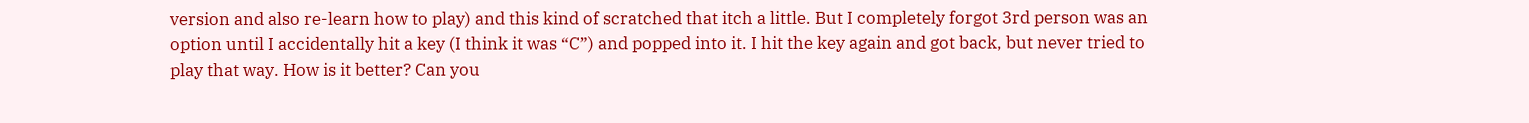version and also re-learn how to play) and this kind of scratched that itch a little. But I completely forgot 3rd person was an option until I accidentally hit a key (I think it was “C”) and popped into it. I hit the key again and got back, but never tried to play that way. How is it better? Can you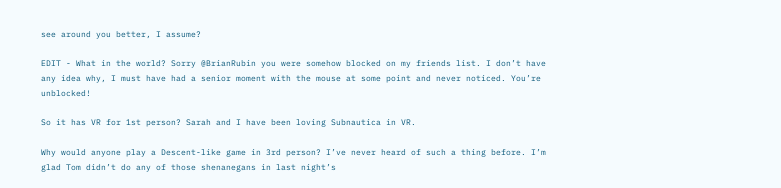see around you better, I assume?

EDIT - What in the world? Sorry @BrianRubin you were somehow blocked on my friends list. I don’t have any idea why, I must have had a senior moment with the mouse at some point and never noticed. You’re unblocked!

So it has VR for 1st person? Sarah and I have been loving Subnautica in VR.

Why would anyone play a Descent-like game in 3rd person? I’ve never heard of such a thing before. I’m glad Tom didn’t do any of those shenanegans in last night’s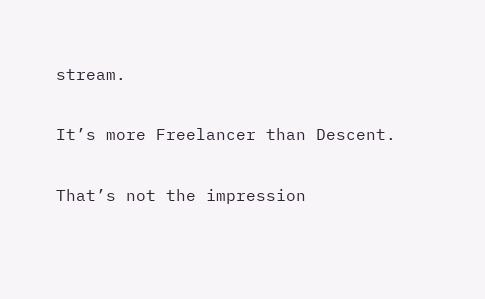stream.

It’s more Freelancer than Descent.

That’s not the impression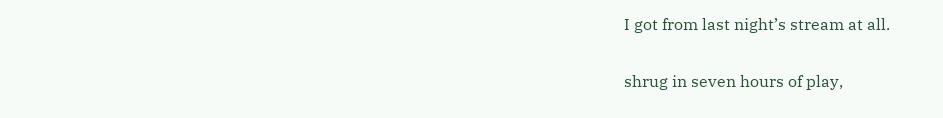I got from last night’s stream at all.

shrug in seven hours of play,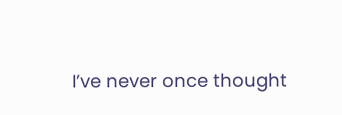I’ve never once thought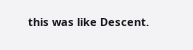this was like Descent.